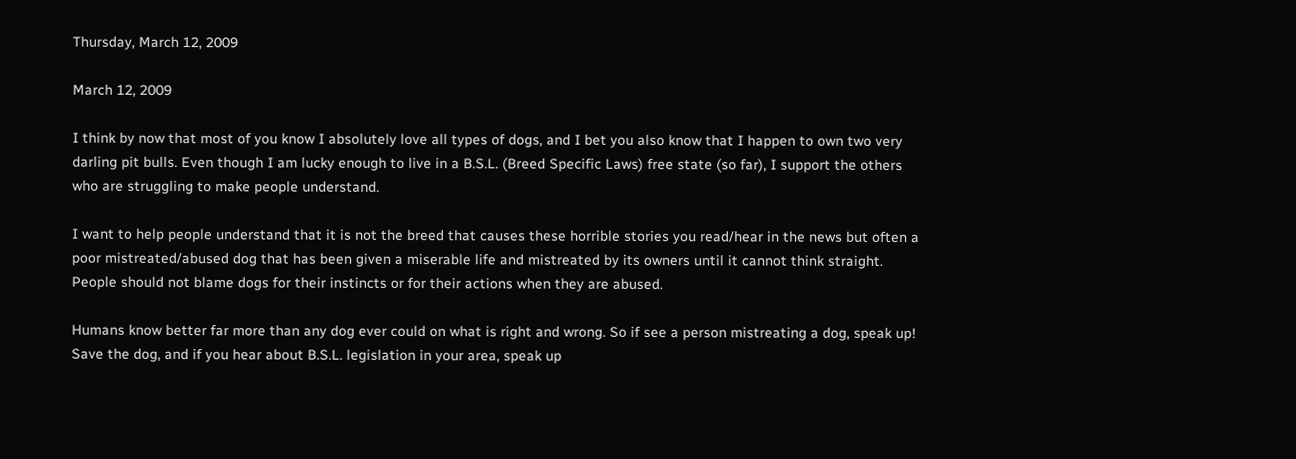Thursday, March 12, 2009

March 12, 2009

I think by now that most of you know I absolutely love all types of dogs, and I bet you also know that I happen to own two very darling pit bulls. Even though I am lucky enough to live in a B.S.L. (Breed Specific Laws) free state (so far), I support the others who are struggling to make people understand.

I want to help people understand that it is not the breed that causes these horrible stories you read/hear in the news but often a poor mistreated/abused dog that has been given a miserable life and mistreated by its owners until it cannot think straight. People should not blame dogs for their instincts or for their actions when they are abused.

Humans know better far more than any dog ever could on what is right and wrong. So if see a person mistreating a dog, speak up! Save the dog, and if you hear about B.S.L. legislation in your area, speak up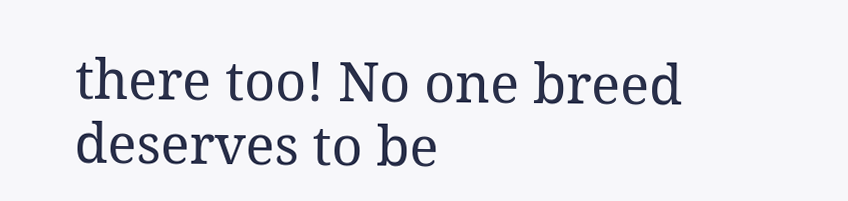there too! No one breed deserves to be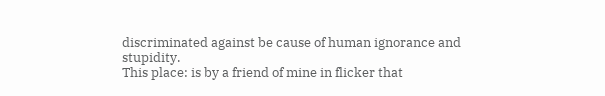discriminated against be cause of human ignorance and stupidity.
This place: is by a friend of mine in flicker that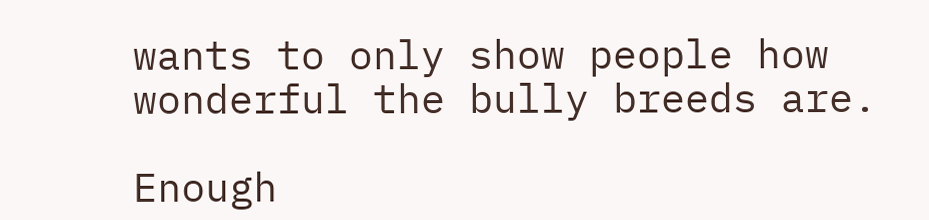wants to only show people how wonderful the bully breeds are.

Enough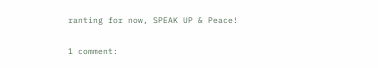ranting for now, SPEAK UP & Peace!

1 comment: